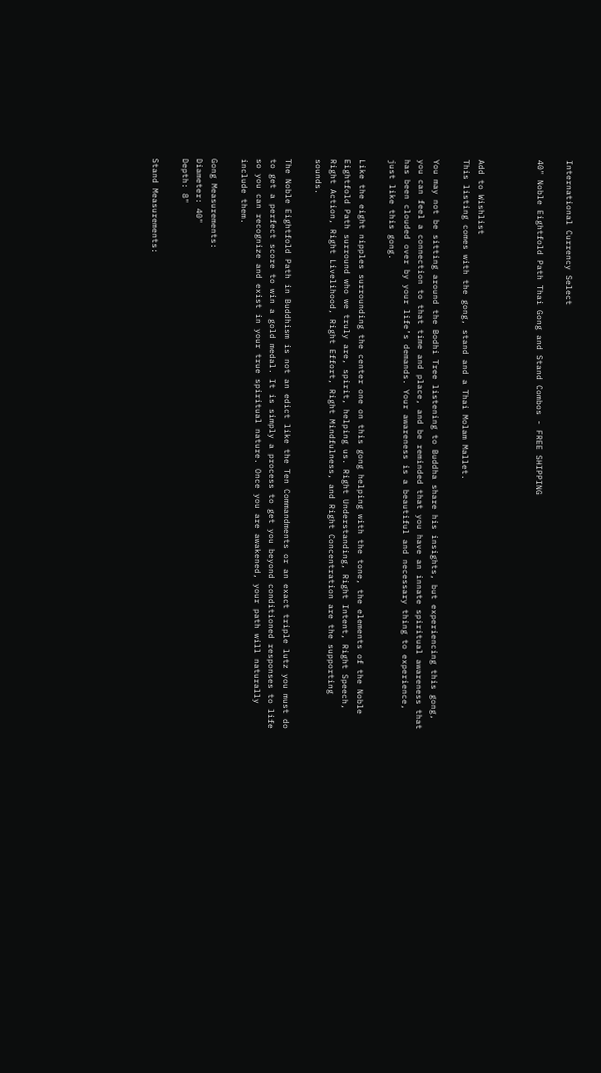International Currency Select

40" Noble Eightfold Path Thai Gong and Stand Combos - FREE SHIPPING



Add to Wishlist
This listing comes with the gong, stand and a Thai Molam Mallet.

You may not be sitting around the Bodhi Tree listening to Buddha share his insights, but experiencing this gong, you can feel a connection to that time and place, and be reminded that you have an innate spiritual awareness that has been clouded over by your life’s demands. Your awareness is a beautiful and necessary thing to experience, just like this gong.

Like the eight nipples surrounding the center one on this gong helping with the tone, the elements of the Noble Eightfold Path surround who we truly are, spirit, helping us. Right Understanding, Right Intent, Right Speech, Right Action, Right Livelihood, Right Effort, Right Mindfulness, and Right Concentration are the supporting sounds.

The Noble Eightfold Path in Buddhism is not an edict like the Ten Commandments or an exact triple lutz you must do to get a perfect score to win a gold medal. It is simply a process to get you beyond conditioned responses to life so you can recognize and exist in your true spiritual nature. Once you are awakened, your path will naturally include them.

Gong Measurements:
Diameter: 40"
Depth: 8"

Stand Measurements: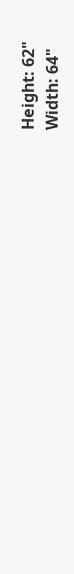Height: 62"
Width: 64"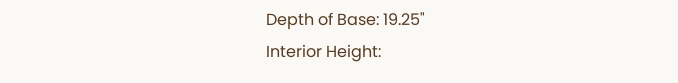Depth of Base: 19.25"
Interior Height: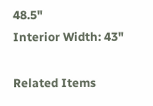48.5"
Interior Width: 43"

Related Items